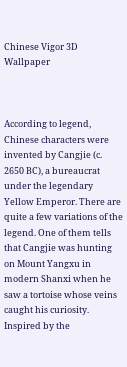Chinese Vigor 3D Wallpaper



According to legend, Chinese characters were invented by Cangjie (c. 2650 BC), a bureaucrat under the legendary Yellow Emperor. There are quite a few variations of the legend. One of them tells that Cangjie was hunting on Mount Yangxu in modern Shanxi when he saw a tortoise whose veins caught his curiosity. Inspired by the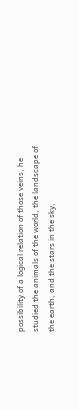possibility of a logical relation of those veins, he studied the animals of the world, the landscape of the earth, and the stars in the sky,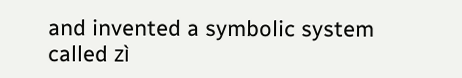and invented a symbolic system called zì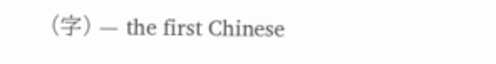(字) — the first Chinese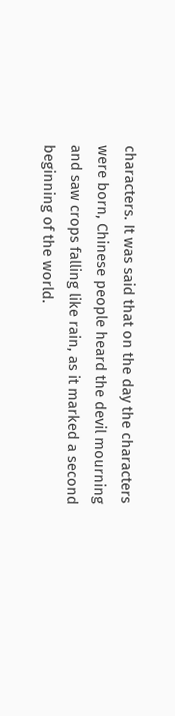characters. It was said that on the day the characters were born, Chinese people heard the devil mourning and saw crops falling like rain, as it marked a second beginning of the world.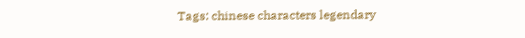Tags: chinese characters legendary